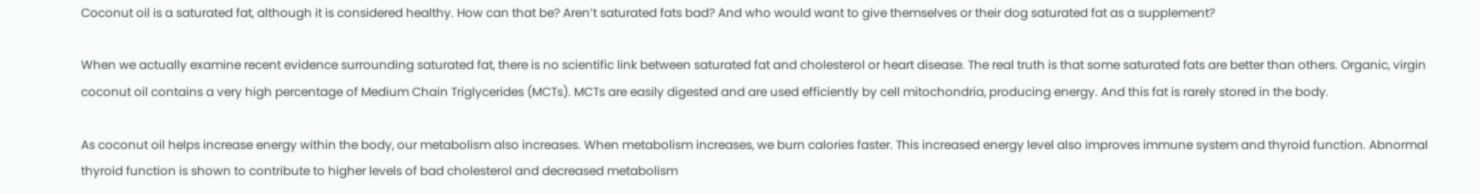Coconut oil is a saturated fat, although it is considered healthy. How can that be? Aren’t saturated fats bad? And who would want to give themselves or their dog saturated fat as a supplement?

When we actually examine recent evidence surrounding saturated fat, there is no scientific link between saturated fat and cholesterol or heart disease. The real truth is that some saturated fats are better than others. Organic, virgin coconut oil contains a very high percentage of Medium Chain Triglycerides (MCTs). MCTs are easily digested and are used efficiently by cell mitochondria, producing energy. And this fat is rarely stored in the body.

As coconut oil helps increase energy within the body, our metabolism also increases. When metabolism increases, we burn calories faster. This increased energy level also improves immune system and thyroid function. Abnormal thyroid function is shown to contribute to higher levels of bad cholesterol and decreased metabolism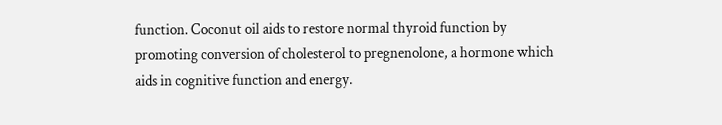function. Coconut oil aids to restore normal thyroid function by promoting conversion of cholesterol to pregnenolone, a hormone which aids in cognitive function and energy.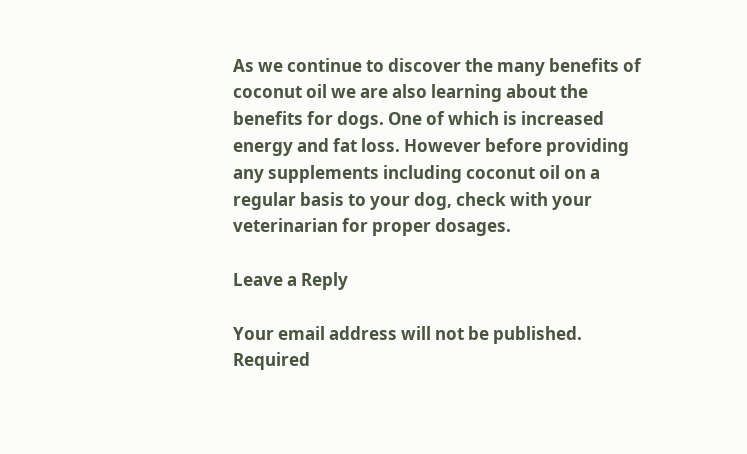As we continue to discover the many benefits of coconut oil we are also learning about the benefits for dogs. One of which is increased energy and fat loss. However before providing any supplements including coconut oil on a regular basis to your dog, check with your veterinarian for proper dosages.

Leave a Reply

Your email address will not be published. Required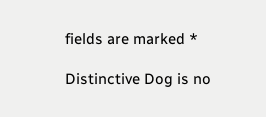fields are marked *

Distinctive Dog is no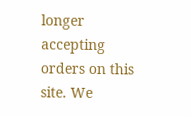longer accepting orders on this site. We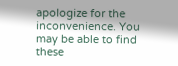apologize for the inconvenience. You may be able to find these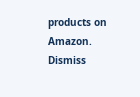products on Amazon. Dismiss